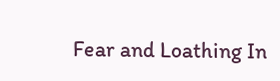Fear and Loathing In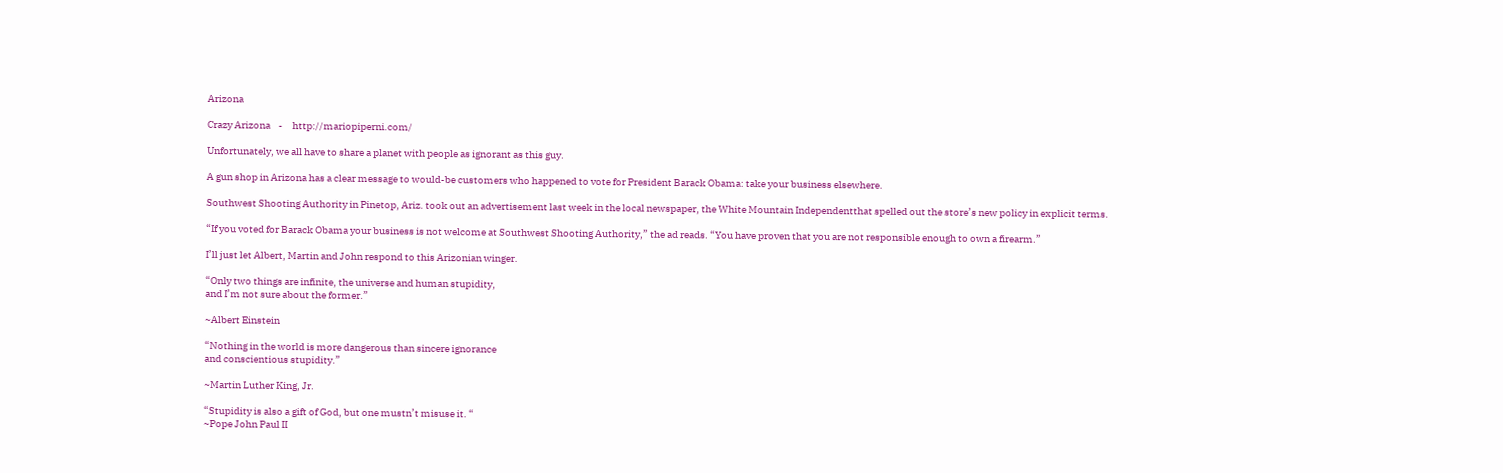Arizona

Crazy Arizona    -     http://mariopiperni.com/

Unfortunately, we all have to share a planet with people as ignorant as this guy.

A gun shop in Arizona has a clear message to would-be customers who happened to vote for President Barack Obama: take your business elsewhere.

Southwest Shooting Authority in Pinetop, Ariz. took out an advertisement last week in the local newspaper, the White Mountain Independentthat spelled out the store’s new policy in explicit terms.

“If you voted for Barack Obama your business is not welcome at Southwest Shooting Authority,” the ad reads. “You have proven that you are not responsible enough to own a firearm.”

I’ll just let Albert, Martin and John respond to this Arizonian winger.

“Only two things are infinite, the universe and human stupidity,
and I’m not sure about the former.”

~Albert Einstein

“Nothing in the world is more dangerous than sincere ignorance
and conscientious stupidity.”

~Martin Luther King, Jr.

“Stupidity is also a gift of God, but one mustn’t misuse it. “
~Pope John Paul II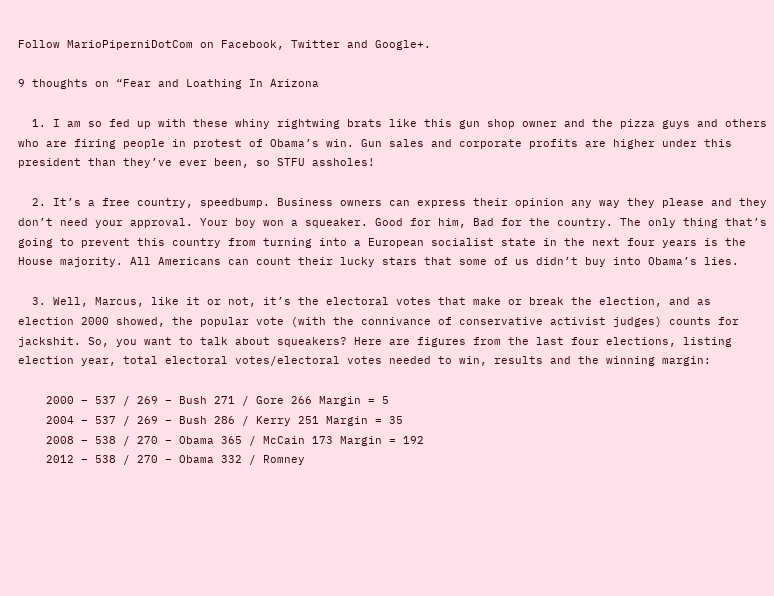Follow MarioPiperniDotCom on Facebook, Twitter and Google+.

9 thoughts on “Fear and Loathing In Arizona

  1. I am so fed up with these whiny rightwing brats like this gun shop owner and the pizza guys and others who are firing people in protest of Obama’s win. Gun sales and corporate profits are higher under this president than they’ve ever been, so STFU assholes!

  2. It’s a free country, speedbump. Business owners can express their opinion any way they please and they don’t need your approval. Your boy won a squeaker. Good for him, Bad for the country. The only thing that’s going to prevent this country from turning into a European socialist state in the next four years is the House majority. All Americans can count their lucky stars that some of us didn’t buy into Obama’s lies.

  3. Well, Marcus, like it or not, it’s the electoral votes that make or break the election, and as election 2000 showed, the popular vote (with the connivance of conservative activist judges) counts for jackshit. So, you want to talk about squeakers? Here are figures from the last four elections, listing election year, total electoral votes/electoral votes needed to win, results and the winning margin:

    2000 – 537 / 269 – Bush 271 / Gore 266 Margin = 5
    2004 – 537 / 269 – Bush 286 / Kerry 251 Margin = 35
    2008 – 538 / 270 – Obama 365 / McCain 173 Margin = 192
    2012 – 538 / 270 – Obama 332 / Romney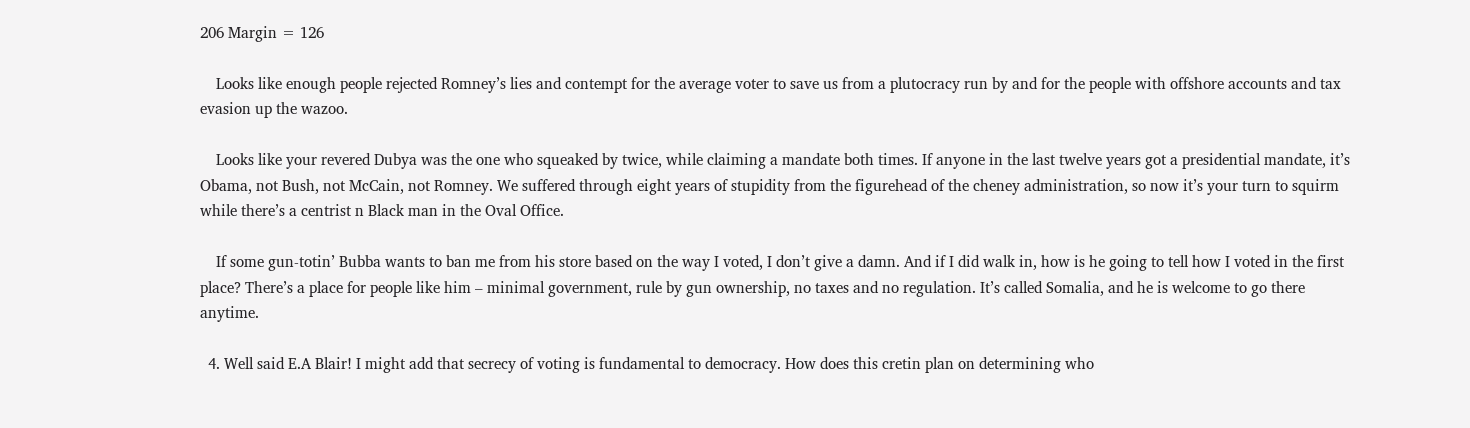206 Margin = 126

    Looks like enough people rejected Romney’s lies and contempt for the average voter to save us from a plutocracy run by and for the people with offshore accounts and tax evasion up the wazoo.

    Looks like your revered Dubya was the one who squeaked by twice, while claiming a mandate both times. If anyone in the last twelve years got a presidential mandate, it’s Obama, not Bush, not McCain, not Romney. We suffered through eight years of stupidity from the figurehead of the cheney administration, so now it’s your turn to squirm while there’s a centrist n Black man in the Oval Office.

    If some gun-totin’ Bubba wants to ban me from his store based on the way I voted, I don’t give a damn. And if I did walk in, how is he going to tell how I voted in the first place? There’s a place for people like him – minimal government, rule by gun ownership, no taxes and no regulation. It’s called Somalia, and he is welcome to go there anytime.

  4. Well said E.A Blair! I might add that secrecy of voting is fundamental to democracy. How does this cretin plan on determining who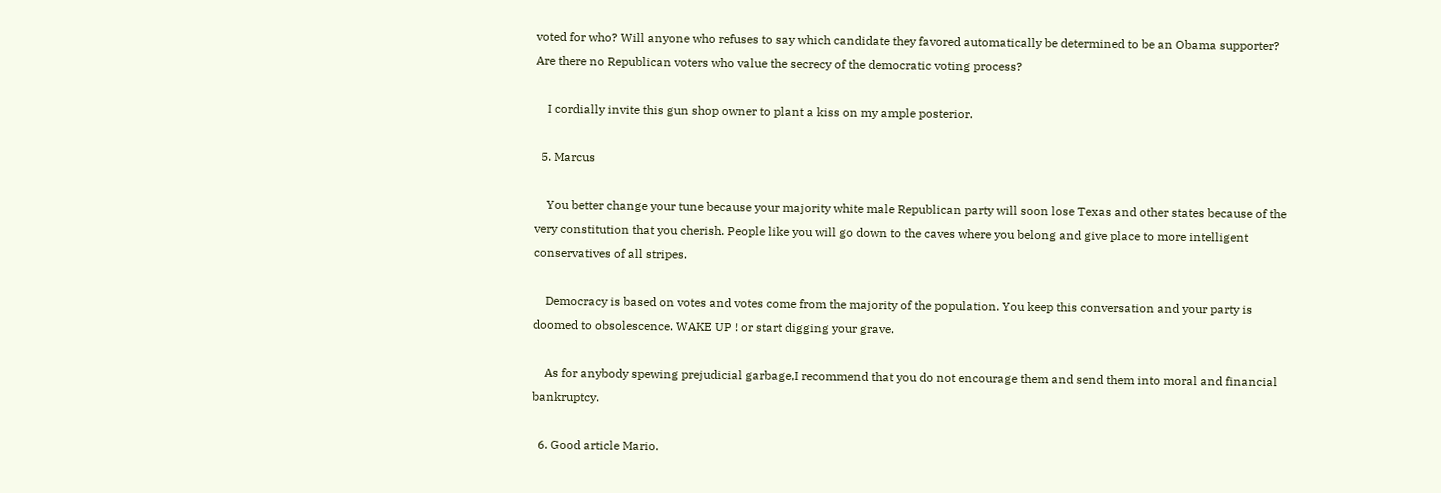voted for who? Will anyone who refuses to say which candidate they favored automatically be determined to be an Obama supporter? Are there no Republican voters who value the secrecy of the democratic voting process?

    I cordially invite this gun shop owner to plant a kiss on my ample posterior.

  5. Marcus

    You better change your tune because your majority white male Republican party will soon lose Texas and other states because of the very constitution that you cherish. People like you will go down to the caves where you belong and give place to more intelligent conservatives of all stripes.

    Democracy is based on votes and votes come from the majority of the population. You keep this conversation and your party is doomed to obsolescence. WAKE UP ! or start digging your grave.

    As for anybody spewing prejudicial garbage,I recommend that you do not encourage them and send them into moral and financial bankruptcy.

  6. Good article Mario.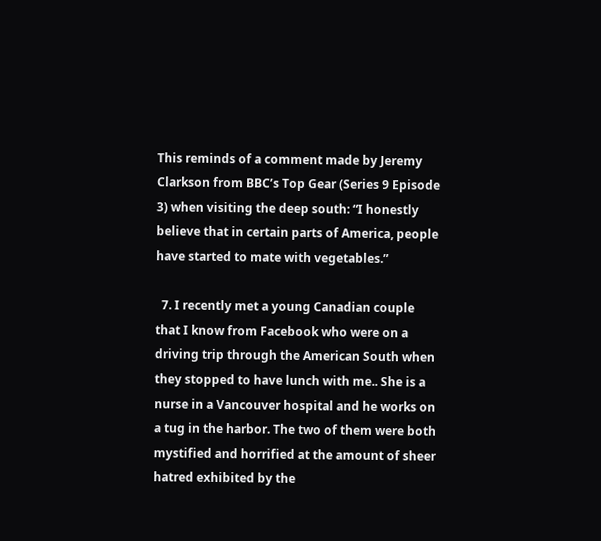This reminds of a comment made by Jeremy Clarkson from BBC’s Top Gear (Series 9 Episode 3) when visiting the deep south: “I honestly believe that in certain parts of America, people have started to mate with vegetables.”

  7. I recently met a young Canadian couple that I know from Facebook who were on a driving trip through the American South when they stopped to have lunch with me.. She is a nurse in a Vancouver hospital and he works on a tug in the harbor. The two of them were both mystified and horrified at the amount of sheer hatred exhibited by the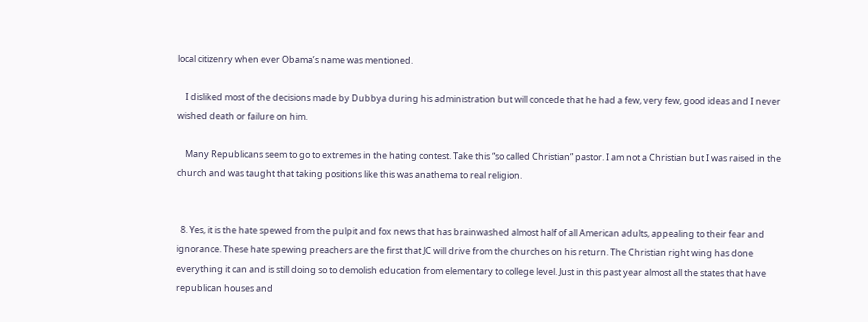local citizenry when ever Obama’s name was mentioned.

    I disliked most of the decisions made by Dubbya during his administration but will concede that he had a few, very few, good ideas and I never wished death or failure on him.

    Many Republicans seem to go to extremes in the hating contest. Take this “so called Christian” pastor. I am not a Christian but I was raised in the church and was taught that taking positions like this was anathema to real religion.


  8. Yes, it is the hate spewed from the pulpit and fox news that has brainwashed almost half of all American adults, appealing to their fear and ignorance. These hate spewing preachers are the first that JC will drive from the churches on his return. The Christian right wing has done everything it can and is still doing so to demolish education from elementary to college level. Just in this past year almost all the states that have republican houses and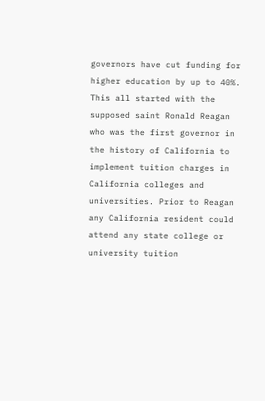governors have cut funding for higher education by up to 40%. This all started with the supposed saint Ronald Reagan who was the first governor in the history of California to implement tuition charges in California colleges and universities. Prior to Reagan any California resident could attend any state college or university tuition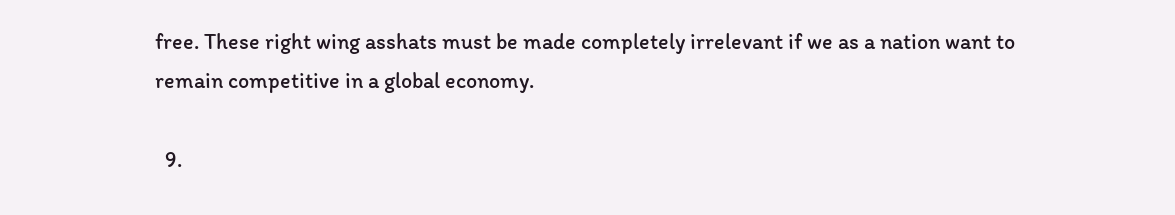free. These right wing asshats must be made completely irrelevant if we as a nation want to remain competitive in a global economy.

  9.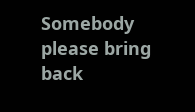Somebody please bring back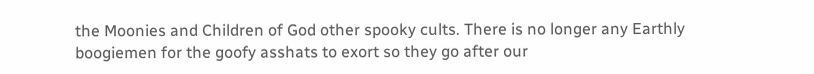the Moonies and Children of God other spooky cults. There is no longer any Earthly boogiemen for the goofy asshats to exort so they go after our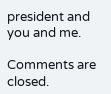president and you and me.

Comments are closed.